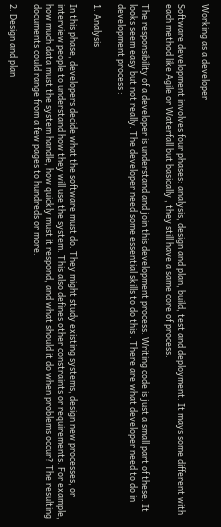Working as a developer

Software development involves four phases: analysis, design and plan, build, test and deployment. It mays some different with each method like Agile or Waterfall but basically , they still have a same core of process.

The responsibility of a developer is understand and join this development process. Writing code is just a small part of these. It looks seem easy but not really. The developer need some essential skills to do this . There are what developer need to do in development process :

1. Analysis

In this phase, developers decide what the software must do. They might study existing systems, design new processes, or interview people to understand how they will use the system. This also defines other constraints or requirements. For example, how much data must the system handle, how quickly must it respond, and what should it do when problems occur? The resulting documents could range from a few pages to hundreds or more.

2. Design and plan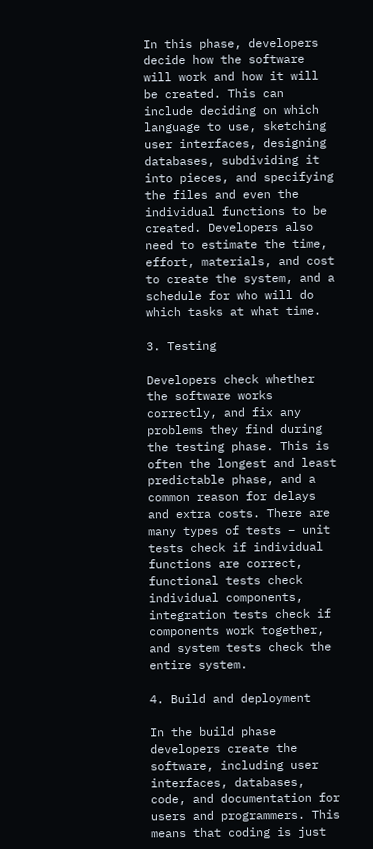In this phase, developers decide how the software will work and how it will be created. This can include deciding on which language to use, sketching user interfaces, designing databases, subdividing it into pieces, and specifying the files and even the individual functions to be created. Developers also need to estimate the time, effort, materials, and cost to create the system, and a schedule for who will do which tasks at what time.

3. Testing

Developers check whether the software works correctly, and fix any problems they find during the testing phase. This is often the longest and least predictable phase, and a common reason for delays and extra costs. There are many types of tests – unit tests check if individual functions are correct, functional tests check individual components, integration tests check if components work together, and system tests check the entire system.

4. Build and deployment

In the build phase developers create the software, including user interfaces, databases, code, and documentation for users and programmers. This means that coding is just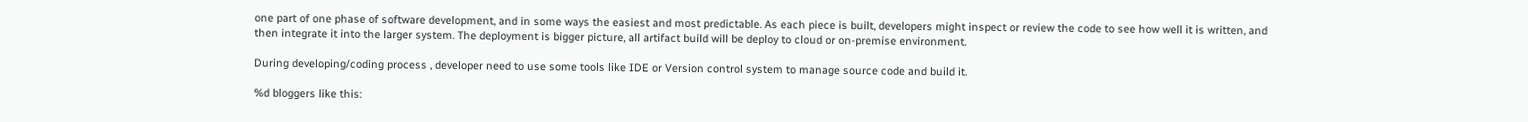one part of one phase of software development, and in some ways the easiest and most predictable. As each piece is built, developers might inspect or review the code to see how well it is written, and then integrate it into the larger system. The deployment is bigger picture, all artifact build will be deploy to cloud or on-premise environment.

During developing/coding process , developer need to use some tools like IDE or Version control system to manage source code and build it.

%d bloggers like this: